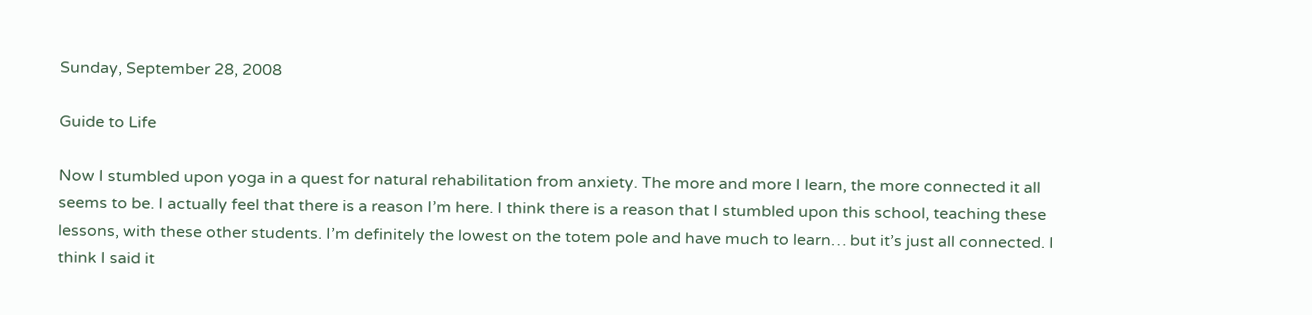Sunday, September 28, 2008

Guide to Life

Now I stumbled upon yoga in a quest for natural rehabilitation from anxiety. The more and more I learn, the more connected it all seems to be. I actually feel that there is a reason I’m here. I think there is a reason that I stumbled upon this school, teaching these lessons, with these other students. I’m definitely the lowest on the totem pole and have much to learn… but it’s just all connected. I think I said it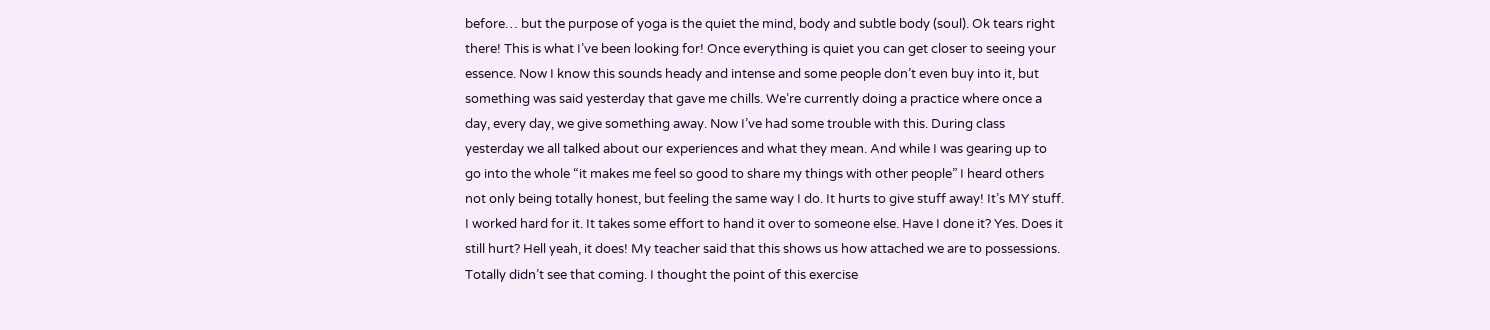before… but the purpose of yoga is the quiet the mind, body and subtle body (soul). Ok tears right there! This is what I’ve been looking for! Once everything is quiet you can get closer to seeing your essence. Now I know this sounds heady and intense and some people don’t even buy into it, but something was said yesterday that gave me chills. We’re currently doing a practice where once a day, every day, we give something away. Now I’ve had some trouble with this. During class yesterday we all talked about our experiences and what they mean. And while I was gearing up to go into the whole “it makes me feel so good to share my things with other people” I heard others not only being totally honest, but feeling the same way I do. It hurts to give stuff away! It’s MY stuff. I worked hard for it. It takes some effort to hand it over to someone else. Have I done it? Yes. Does it still hurt? Hell yeah, it does! My teacher said that this shows us how attached we are to possessions. Totally didn’t see that coming. I thought the point of this exercise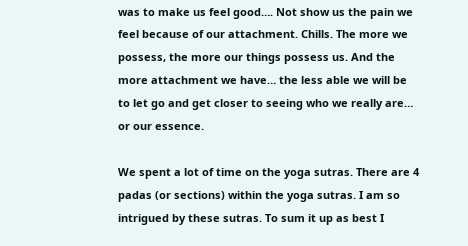was to make us feel good…. Not show us the pain we feel because of our attachment. Chills. The more we possess, the more our things possess us. And the more attachment we have… the less able we will be to let go and get closer to seeing who we really are… or our essence.

We spent a lot of time on the yoga sutras. There are 4 padas (or sections) within the yoga sutras. I am so intrigued by these sutras. To sum it up as best I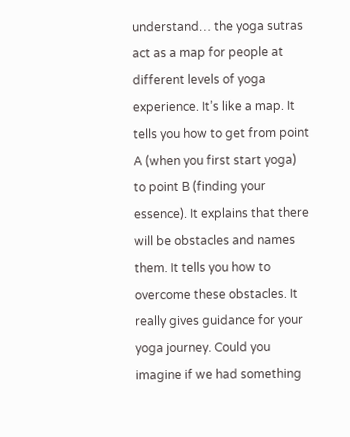understand… the yoga sutras act as a map for people at different levels of yoga experience. It’s like a map. It tells you how to get from point A (when you first start yoga) to point B (finding your essence). It explains that there will be obstacles and names them. It tells you how to overcome these obstacles. It really gives guidance for your yoga journey. Could you imagine if we had something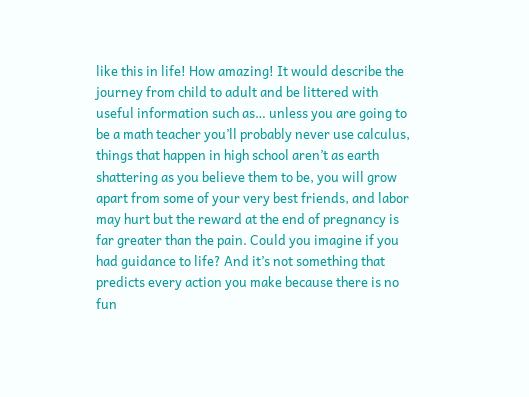like this in life! How amazing! It would describe the journey from child to adult and be littered with useful information such as… unless you are going to be a math teacher you’ll probably never use calculus, things that happen in high school aren’t as earth shattering as you believe them to be, you will grow apart from some of your very best friends, and labor may hurt but the reward at the end of pregnancy is far greater than the pain. Could you imagine if you had guidance to life? And it’s not something that predicts every action you make because there is no fun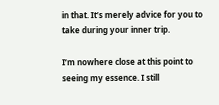in that. It’s merely advice for you to take during your inner trip.

I’m nowhere close at this point to seeing my essence. I still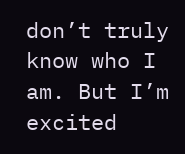don’t truly know who I am. But I’m excited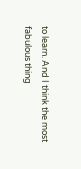to learn. And I think the most fabulous thing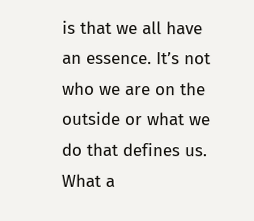is that we all have an essence. It’s not who we are on the outside or what we do that defines us. What a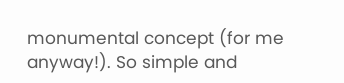monumental concept (for me anyway!). So simple and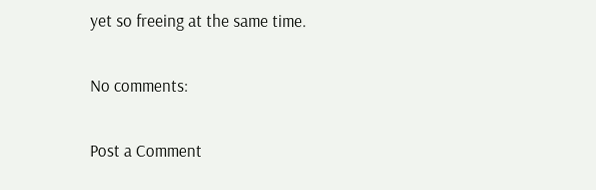yet so freeing at the same time.

No comments:

Post a Comment